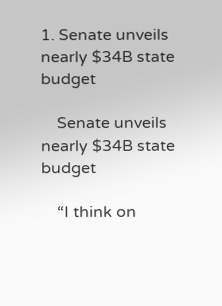1. Senate unveils nearly $34B state budget

    Senate unveils nearly $34B state budget

    “I think on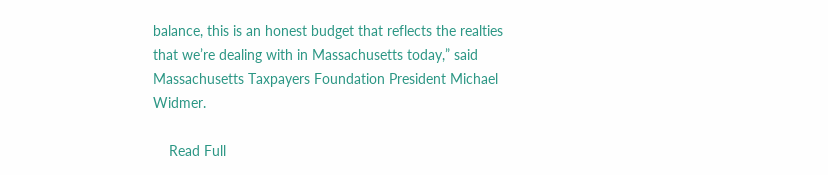balance, this is an honest budget that reflects the realties that we’re dealing with in Massachusetts today,” said Massachusetts Taxpayers Foundation President Michael Widmer.

    Read Full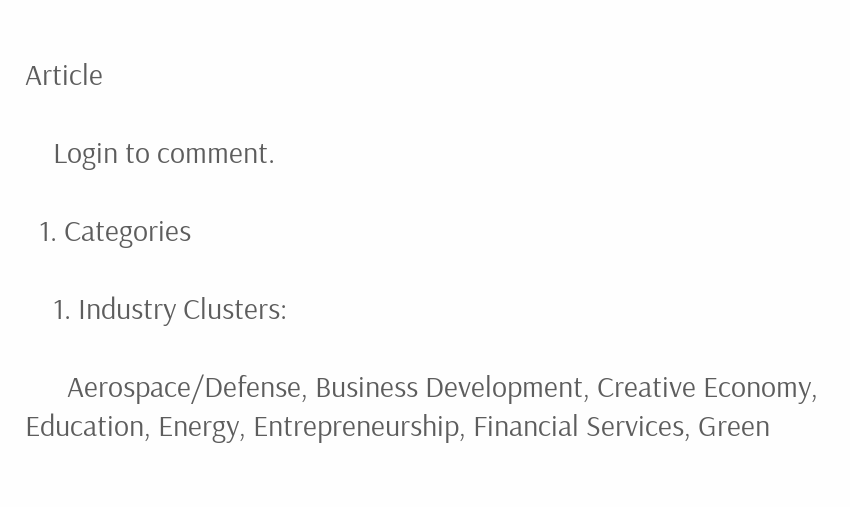Article

    Login to comment.

  1. Categories

    1. Industry Clusters:

      Aerospace/Defense, Business Development, Creative Economy, Education, Energy, Entrepreneurship, Financial Services, Green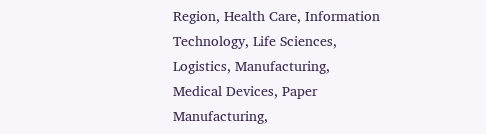Region, Health Care, Information Technology, Life Sciences, Logistics, Manufacturing, Medical Devices, Paper Manufacturing,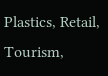Plastics, Retail, Tourism,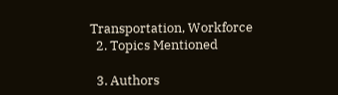Transportation, Workforce
  2. Topics Mentioned

  3. Authors